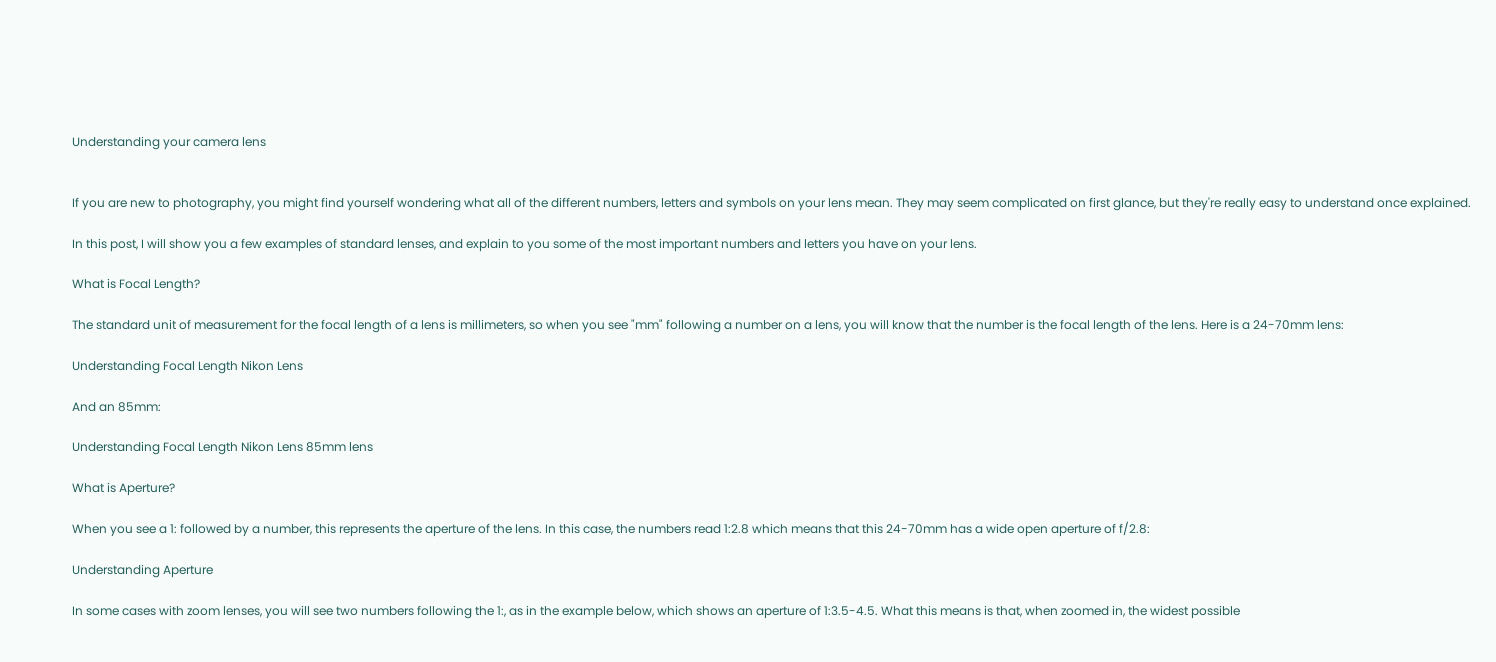Understanding your camera lens


If you are new to photography, you might find yourself wondering what all of the different numbers, letters and symbols on your lens mean. They may seem complicated on first glance, but they're really easy to understand once explained.

In this post, I will show you a few examples of standard lenses, and explain to you some of the most important numbers and letters you have on your lens.

What is Focal Length?

The standard unit of measurement for the focal length of a lens is millimeters, so when you see "mm" following a number on a lens, you will know that the number is the focal length of the lens. Here is a 24-70mm lens:

Understanding Focal Length Nikon Lens

And an 85mm:

Understanding Focal Length Nikon Lens 85mm lens

What is Aperture?

When you see a 1: followed by a number, this represents the aperture of the lens. In this case, the numbers read 1:2.8 which means that this 24-70mm has a wide open aperture of f/2.8:

Understanding Aperture

In some cases with zoom lenses, you will see two numbers following the 1:, as in the example below, which shows an aperture of 1:3.5-4.5. What this means is that, when zoomed in, the widest possible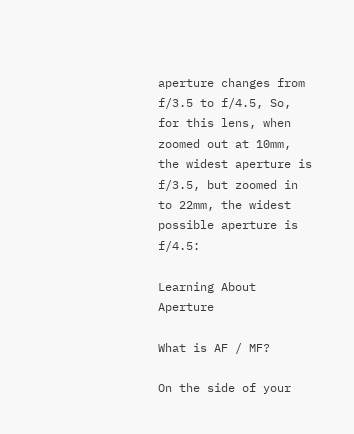aperture changes from f/3.5 to f/4.5, So, for this lens, when zoomed out at 10mm, the widest aperture is f/3.5, but zoomed in to 22mm, the widest possible aperture is f/4.5:

Learning About Aperture

What is AF / MF?

On the side of your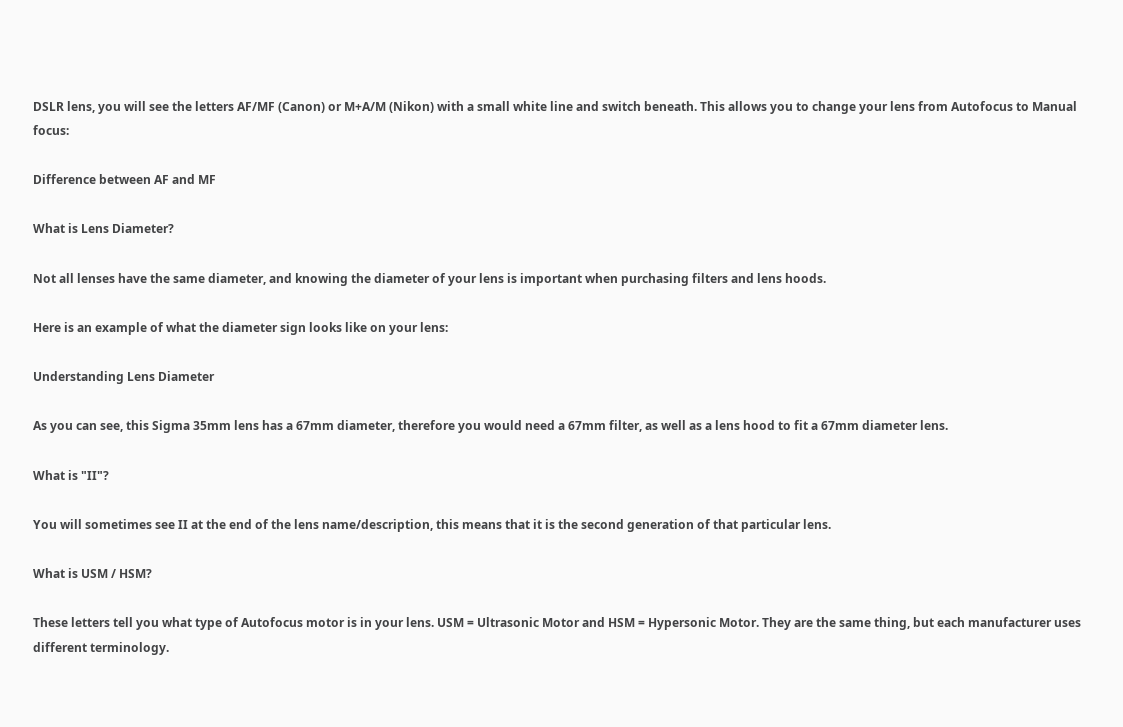DSLR lens, you will see the letters AF/MF (Canon) or M+A/M (Nikon) with a small white line and switch beneath. This allows you to change your lens from Autofocus to Manual focus:

Difference between AF and MF

What is Lens Diameter?

Not all lenses have the same diameter, and knowing the diameter of your lens is important when purchasing filters and lens hoods.

Here is an example of what the diameter sign looks like on your lens:

Understanding Lens Diameter

As you can see, this Sigma 35mm lens has a 67mm diameter, therefore you would need a 67mm filter, as well as a lens hood to fit a 67mm diameter lens.

What is "II"?

You will sometimes see II at the end of the lens name/description, this means that it is the second generation of that particular lens.

What is USM / HSM?

These letters tell you what type of Autofocus motor is in your lens. USM = Ultrasonic Motor and HSM = Hypersonic Motor. They are the same thing, but each manufacturer uses different terminology.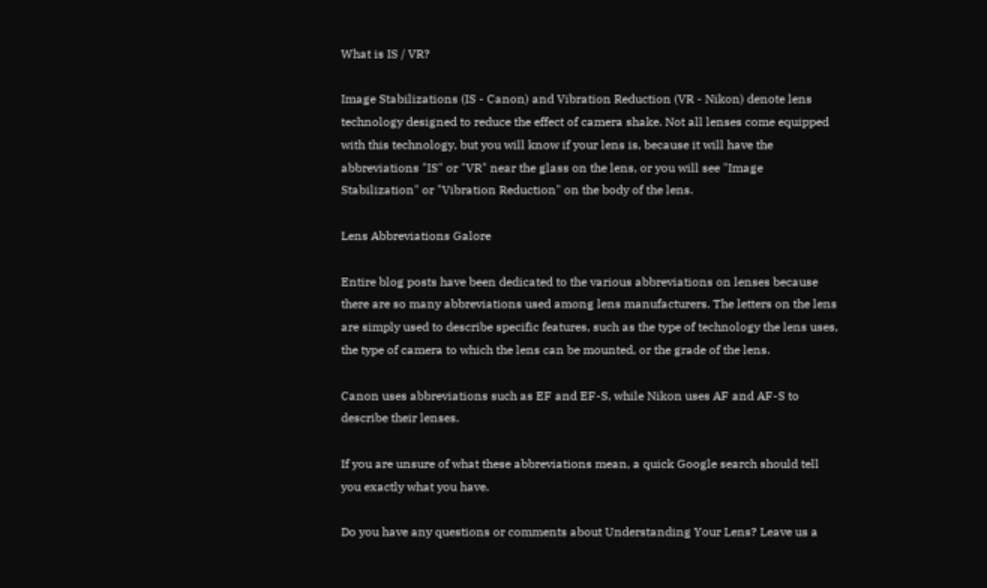What is IS / VR?

Image Stabilizations (IS - Canon) and Vibration Reduction (VR - Nikon) denote lens technology designed to reduce the effect of camera shake. Not all lenses come equipped with this technology, but you will know if your lens is, because it will have the abbreviations "IS" or "VR" near the glass on the lens, or you will see "Image Stabilization" or "Vibration Reduction" on the body of the lens.

Lens Abbreviations Galore

Entire blog posts have been dedicated to the various abbreviations on lenses because there are so many abbreviations used among lens manufacturers. The letters on the lens are simply used to describe specific features, such as the type of technology the lens uses, the type of camera to which the lens can be mounted, or the grade of the lens.

Canon uses abbreviations such as EF and EF-S, while Nikon uses AF and AF-S to describe their lenses.

If you are unsure of what these abbreviations mean, a quick Google search should tell you exactly what you have.

Do you have any questions or comments about Understanding Your Lens? Leave us a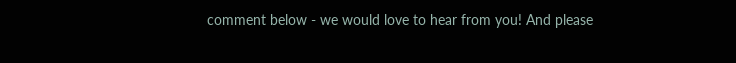comment below - we would love to hear from you! And please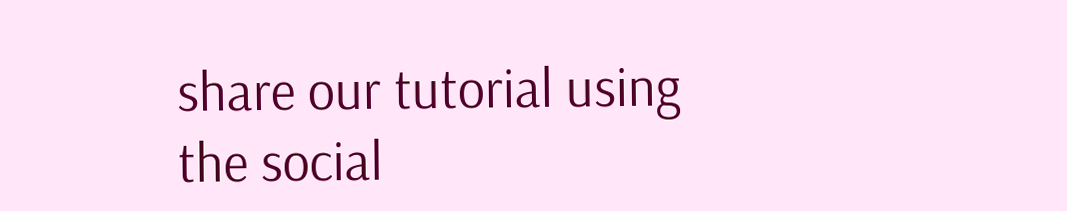share our tutorial using the social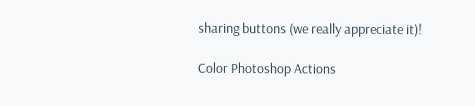sharing buttons (we really appreciate it)!

Color Photoshop Actions